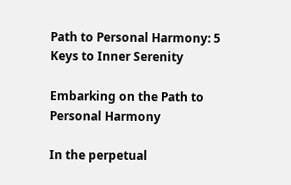Path to Personal Harmony: 5 Keys to Inner Serenity

Embarking on the Path to Personal Harmony

In the perpetual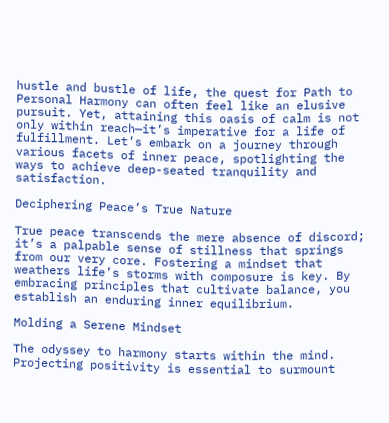hustle and bustle of life, the quest for Path to Personal Harmony can often feel like an elusive pursuit. Yet, attaining this oasis of calm is not only within reach—it’s imperative for a life of fulfillment. Let’s embark on a journey through various facets of inner peace, spotlighting the ways to achieve deep-seated tranquility and satisfaction.

Deciphering Peace’s True Nature

True peace transcends the mere absence of discord; it’s a palpable sense of stillness that springs from our very core. Fostering a mindset that weathers life’s storms with composure is key. By embracing principles that cultivate balance, you establish an enduring inner equilibrium.

Molding a Serene Mindset

The odyssey to harmony starts within the mind. Projecting positivity is essential to surmount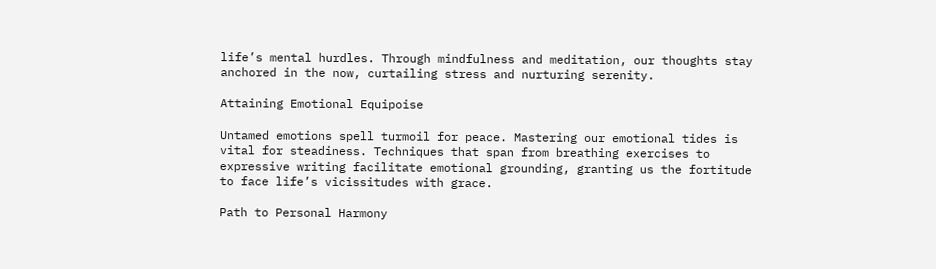life’s mental hurdles. Through mindfulness and meditation, our thoughts stay anchored in the now, curtailing stress and nurturing serenity.

Attaining Emotional Equipoise

Untamed emotions spell turmoil for peace. Mastering our emotional tides is vital for steadiness. Techniques that span from breathing exercises to expressive writing facilitate emotional grounding, granting us the fortitude to face life’s vicissitudes with grace.

Path to Personal Harmony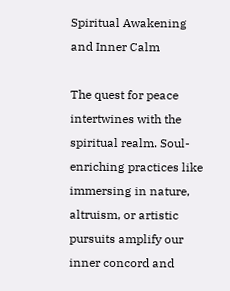Spiritual Awakening and Inner Calm

The quest for peace intertwines with the spiritual realm. Soul-enriching practices like immersing in nature, altruism, or artistic pursuits amplify our inner concord and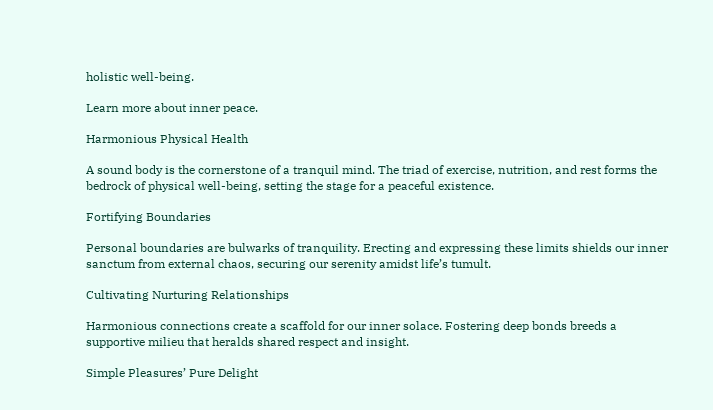holistic well-being.

Learn more about inner peace.

Harmonious Physical Health

A sound body is the cornerstone of a tranquil mind. The triad of exercise, nutrition, and rest forms the bedrock of physical well-being, setting the stage for a peaceful existence.

Fortifying Boundaries

Personal boundaries are bulwarks of tranquility. Erecting and expressing these limits shields our inner sanctum from external chaos, securing our serenity amidst life’s tumult.

Cultivating Nurturing Relationships

Harmonious connections create a scaffold for our inner solace. Fostering deep bonds breeds a supportive milieu that heralds shared respect and insight.

Simple Pleasures’ Pure Delight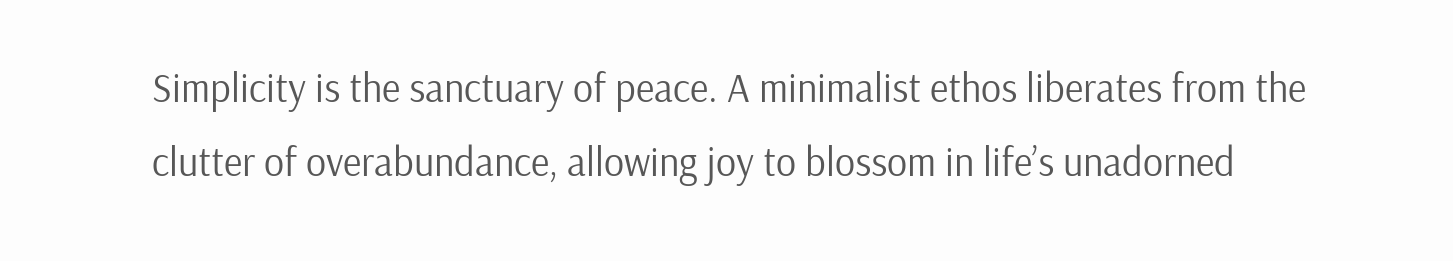Simplicity is the sanctuary of peace. A minimalist ethos liberates from the clutter of overabundance, allowing joy to blossom in life’s unadorned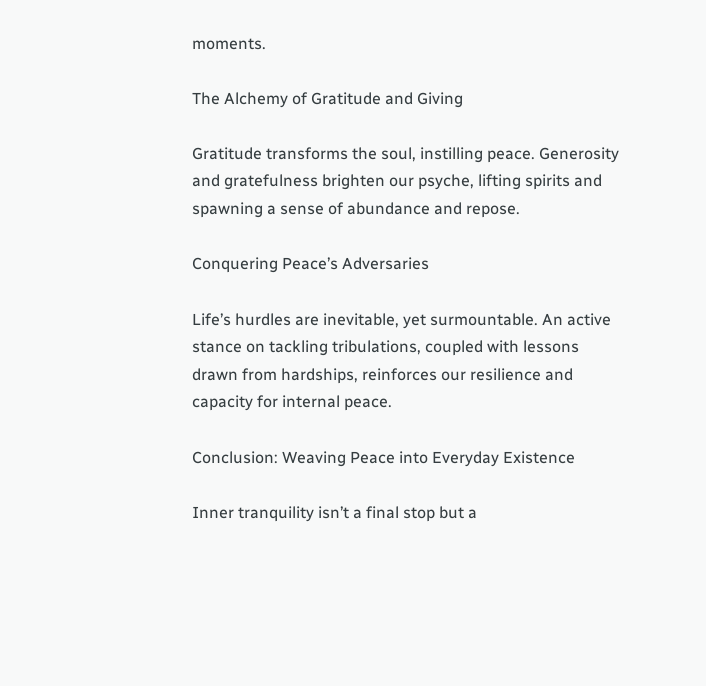moments.

The Alchemy of Gratitude and Giving

Gratitude transforms the soul, instilling peace. Generosity and gratefulness brighten our psyche, lifting spirits and spawning a sense of abundance and repose.

Conquering Peace’s Adversaries

Life’s hurdles are inevitable, yet surmountable. An active stance on tackling tribulations, coupled with lessons drawn from hardships, reinforces our resilience and capacity for internal peace.

Conclusion: Weaving Peace into Everyday Existence

Inner tranquility isn’t a final stop but a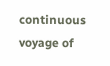continuous voyage of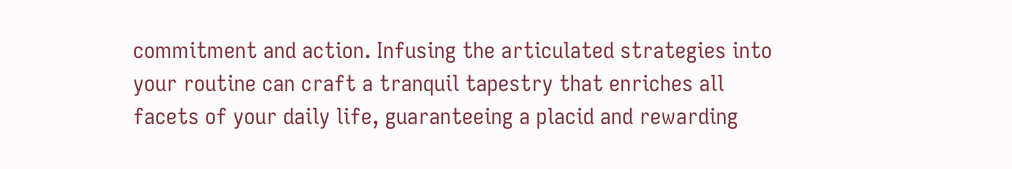commitment and action. Infusing the articulated strategies into your routine can craft a tranquil tapestry that enriches all facets of your daily life, guaranteeing a placid and rewarding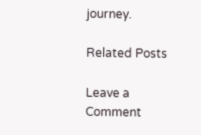journey.

Related Posts

Leave a Comment